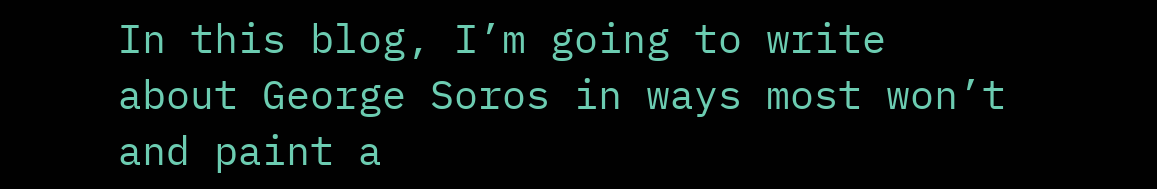In this blog, I’m going to write about George Soros in ways most won’t and paint a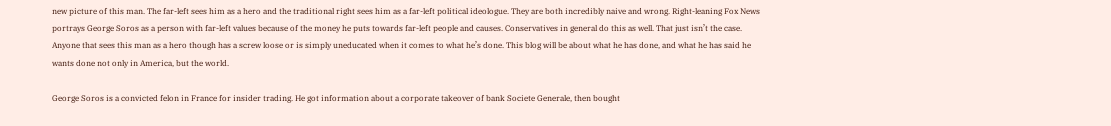new picture of this man. The far-left sees him as a hero and the traditional right sees him as a far-left political ideologue. They are both incredibly naive and wrong. Right-leaning Fox News portrays George Soros as a person with far-left values because of the money he puts towards far-left people and causes. Conservatives in general do this as well. That just isn’t the case. Anyone that sees this man as a hero though has a screw loose or is simply uneducated when it comes to what he’s done. This blog will be about what he has done, and what he has said he wants done not only in America, but the world.

George Soros is a convicted felon in France for insider trading. He got information about a corporate takeover of bank Societe Generale, then bought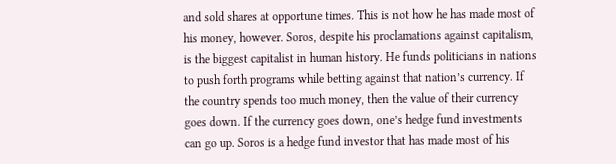and sold shares at opportune times. This is not how he has made most of his money, however. Soros, despite his proclamations against capitalism, is the biggest capitalist in human history. He funds politicians in nations to push forth programs while betting against that nation’s currency. If the country spends too much money, then the value of their currency goes down. If the currency goes down, one’s hedge fund investments can go up. Soros is a hedge fund investor that has made most of his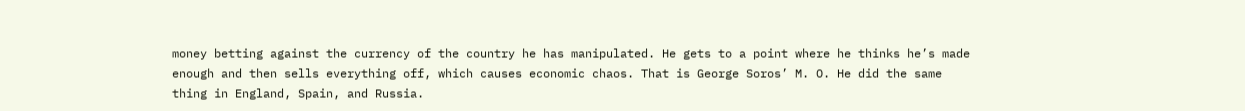money betting against the currency of the country he has manipulated. He gets to a point where he thinks he’s made enough and then sells everything off, which causes economic chaos. That is George Soros’ M. O. He did the same thing in England, Spain, and Russia.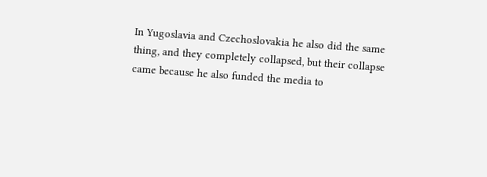In Yugoslavia and Czechoslovakia he also did the same thing, and they completely collapsed, but their collapse came because he also funded the media to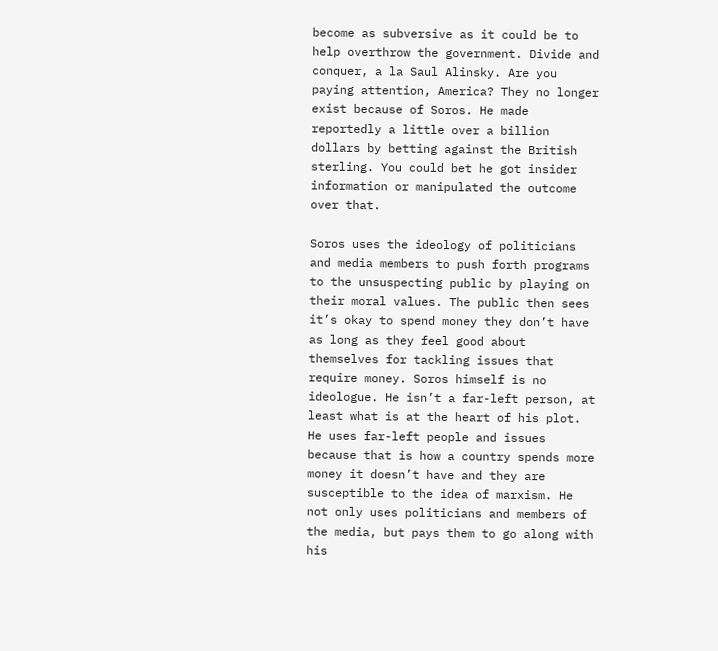become as subversive as it could be to help overthrow the government. Divide and conquer, a la Saul Alinsky. Are you paying attention, America? They no longer exist because of Soros. He made reportedly a little over a billion dollars by betting against the British sterling. You could bet he got insider information or manipulated the outcome over that.

Soros uses the ideology of politicians and media members to push forth programs to the unsuspecting public by playing on their moral values. The public then sees it’s okay to spend money they don’t have as long as they feel good about themselves for tackling issues that require money. Soros himself is no ideologue. He isn’t a far-left person, at least what is at the heart of his plot. He uses far-left people and issues because that is how a country spends more money it doesn’t have and they are susceptible to the idea of marxism. He not only uses politicians and members of the media, but pays them to go along with his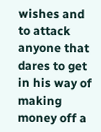wishes and to attack anyone that dares to get in his way of making money off a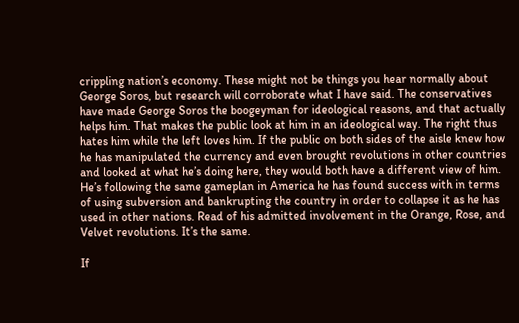crippling nation’s economy. These might not be things you hear normally about George Soros, but research will corroborate what I have said. The conservatives have made George Soros the boogeyman for ideological reasons, and that actually helps him. That makes the public look at him in an ideological way. The right thus hates him while the left loves him. If the public on both sides of the aisle knew how he has manipulated the currency and even brought revolutions in other countries and looked at what he’s doing here, they would both have a different view of him. He’s following the same gameplan in America he has found success with in terms of using subversion and bankrupting the country in order to collapse it as he has used in other nations. Read of his admitted involvement in the Orange, Rose, and Velvet revolutions. It’s the same.

If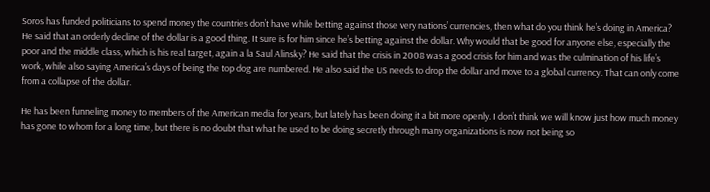Soros has funded politicians to spend money the countries don’t have while betting against those very nations’ currencies, then what do you think he’s doing in America? He said that an orderly decline of the dollar is a good thing. It sure is for him since he’s betting against the dollar. Why would that be good for anyone else, especially the poor and the middle class, which is his real target, again a la Saul Alinsky? He said that the crisis in 2008 was a good crisis for him and was the culmination of his life’s work, while also saying America’s days of being the top dog are numbered. He also said the US needs to drop the dollar and move to a global currency. That can only come from a collapse of the dollar.

He has been funneling money to members of the American media for years, but lately has been doing it a bit more openly. I don’t think we will know just how much money has gone to whom for a long time, but there is no doubt that what he used to be doing secretly through many organizations is now not being so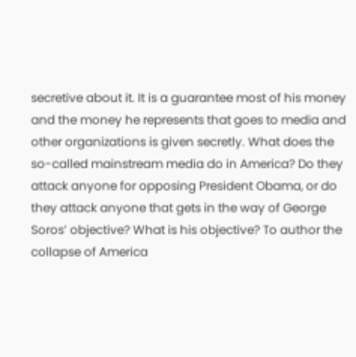secretive about it. It is a guarantee most of his money and the money he represents that goes to media and other organizations is given secretly. What does the so-called mainstream media do in America? Do they attack anyone for opposing President Obama, or do they attack anyone that gets in the way of George Soros’ objective? What is his objective? To author the collapse of America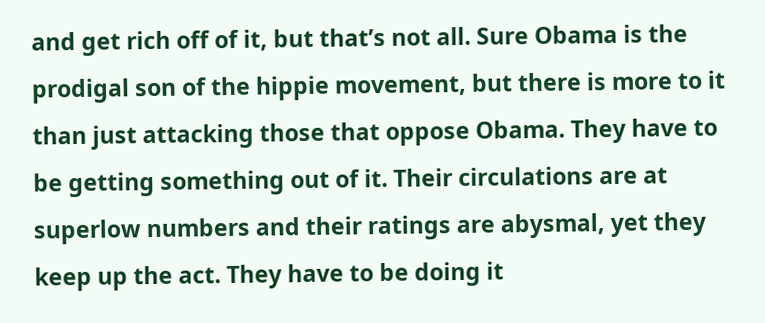and get rich off of it, but that’s not all. Sure Obama is the prodigal son of the hippie movement, but there is more to it than just attacking those that oppose Obama. They have to be getting something out of it. Their circulations are at superlow numbers and their ratings are abysmal, yet they keep up the act. They have to be doing it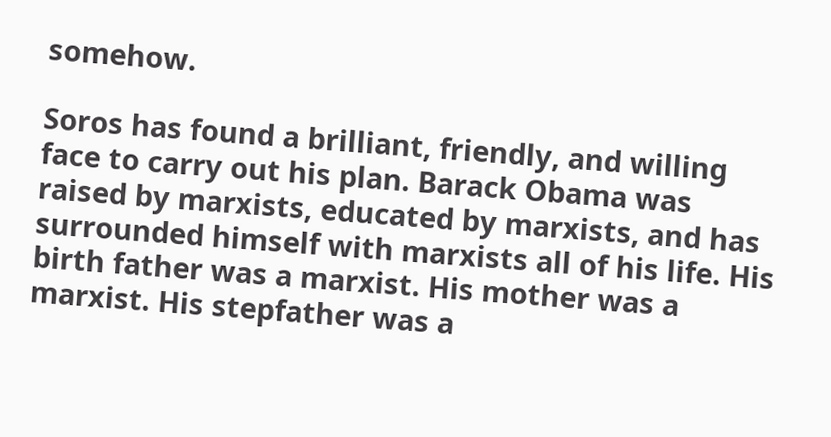somehow.

Soros has found a brilliant, friendly, and willing face to carry out his plan. Barack Obama was raised by marxists, educated by marxists, and has surrounded himself with marxists all of his life. His birth father was a marxist. His mother was a marxist. His stepfather was a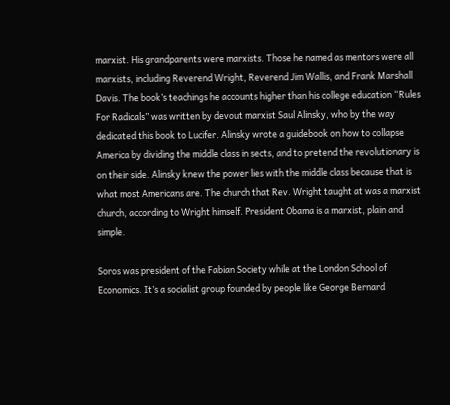marxist. His grandparents were marxists. Those he named as mentors were all marxists, including Reverend Wright, Reverend Jim Wallis, and Frank Marshall Davis. The book’s teachings he accounts higher than his college education “Rules For Radicals” was written by devout marxist Saul Alinsky, who by the way dedicated this book to Lucifer. Alinsky wrote a guidebook on how to collapse America by dividing the middle class in sects, and to pretend the revolutionary is on their side. Alinsky knew the power lies with the middle class because that is what most Americans are. The church that Rev. Wright taught at was a marxist church, according to Wright himself. President Obama is a marxist, plain and simple.

Soros was president of the Fabian Society while at the London School of Economics. It’s a socialist group founded by people like George Bernard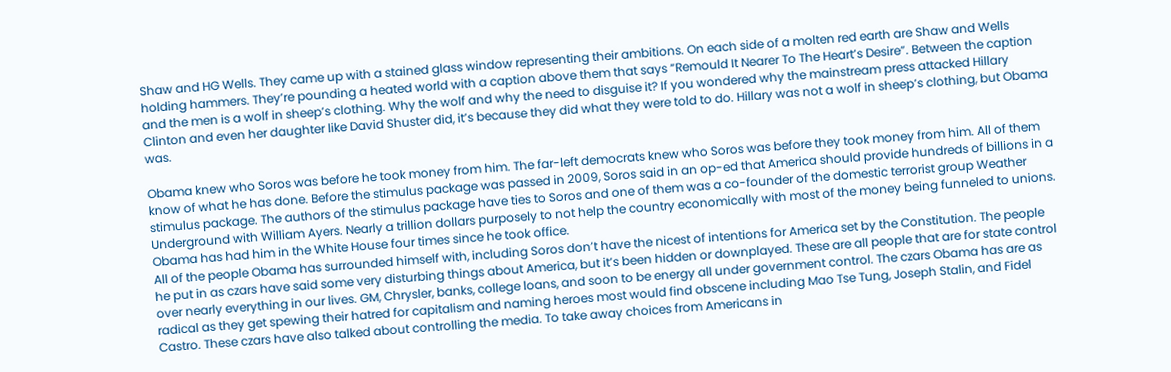Shaw and HG Wells. They came up with a stained glass window representing their ambitions. On each side of a molten red earth are Shaw and Wells holding hammers. They’re pounding a heated world with a caption above them that says “Remould It Nearer To The Heart’s Desire”. Between the caption and the men is a wolf in sheep’s clothing. Why the wolf and why the need to disguise it? If you wondered why the mainstream press attacked Hillary Clinton and even her daughter like David Shuster did, it’s because they did what they were told to do. Hillary was not a wolf in sheep’s clothing, but Obama was.

Obama knew who Soros was before he took money from him. The far-left democrats knew who Soros was before they took money from him. All of them know of what he has done. Before the stimulus package was passed in 2009, Soros said in an op-ed that America should provide hundreds of billions in a stimulus package. The authors of the stimulus package have ties to Soros and one of them was a co-founder of the domestic terrorist group Weather Underground with William Ayers. Nearly a trillion dollars purposely to not help the country economically with most of the money being funneled to unions. Obama has had him in the White House four times since he took office.
All of the people Obama has surrounded himself with, including Soros don’t have the nicest of intentions for America set by the Constitution. The people he put in as czars have said some very disturbing things about America, but it’s been hidden or downplayed. These are all people that are for state control over nearly everything in our lives. GM, Chrysler, banks, college loans, and soon to be energy all under government control. The czars Obama has are as radical as they get spewing their hatred for capitalism and naming heroes most would find obscene including Mao Tse Tung, Joseph Stalin, and Fidel Castro. These czars have also talked about controlling the media. To take away choices from Americans in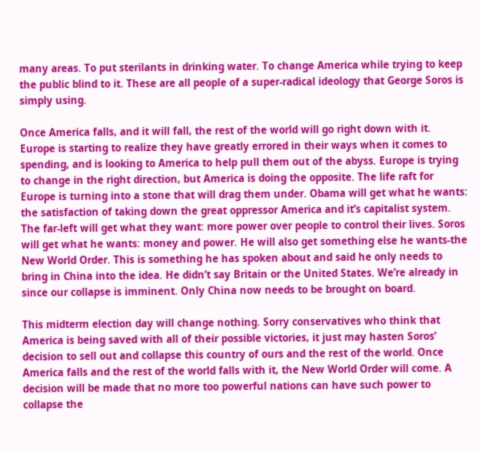many areas. To put sterilants in drinking water. To change America while trying to keep the public blind to it. These are all people of a super-radical ideology that George Soros is simply using.

Once America falls, and it will fall, the rest of the world will go right down with it. Europe is starting to realize they have greatly errored in their ways when it comes to spending, and is looking to America to help pull them out of the abyss. Europe is trying to change in the right direction, but America is doing the opposite. The life raft for Europe is turning into a stone that will drag them under. Obama will get what he wants: the satisfaction of taking down the great oppressor America and it’s capitalist system. The far-left will get what they want: more power over people to control their lives. Soros will get what he wants: money and power. He will also get something else he wants-the New World Order. This is something he has spoken about and said he only needs to bring in China into the idea. He didn’t say Britain or the United States. We’re already in since our collapse is imminent. Only China now needs to be brought on board.

This midterm election day will change nothing. Sorry conservatives who think that America is being saved with all of their possible victories, it just may hasten Soros’ decision to sell out and collapse this country of ours and the rest of the world. Once America falls and the rest of the world falls with it, the New World Order will come. A decision will be made that no more too powerful nations can have such power to collapse the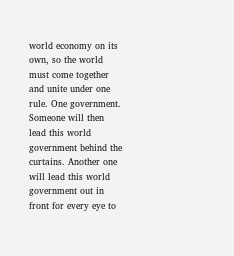world economy on its own, so the world must come together and unite under one rule. One government. Someone will then lead this world government behind the curtains. Another one will lead this world government out in front for every eye to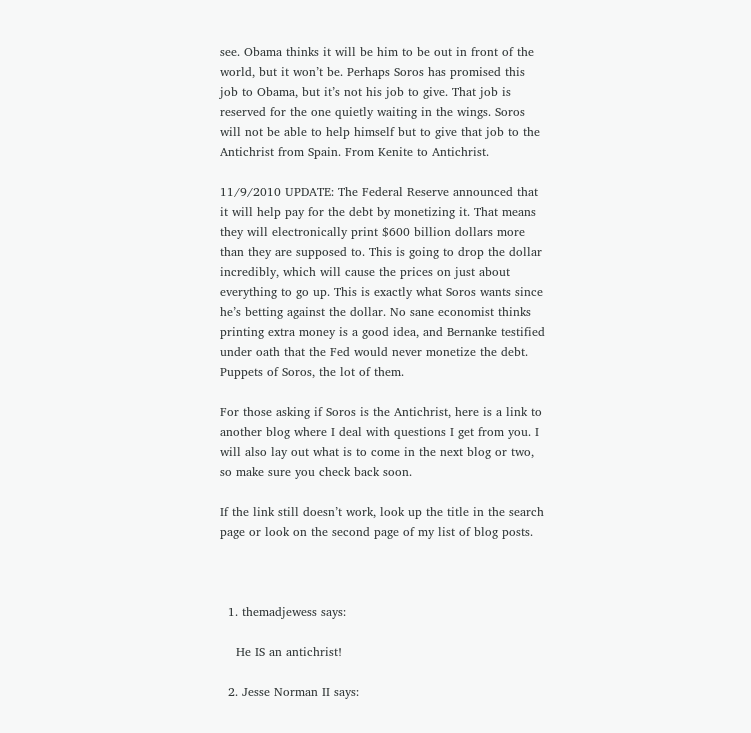see. Obama thinks it will be him to be out in front of the world, but it won’t be. Perhaps Soros has promised this job to Obama, but it’s not his job to give. That job is reserved for the one quietly waiting in the wings. Soros will not be able to help himself but to give that job to the Antichrist from Spain. From Kenite to Antichrist.

11/9/2010 UPDATE: The Federal Reserve announced that it will help pay for the debt by monetizing it. That means they will electronically print $600 billion dollars more than they are supposed to. This is going to drop the dollar incredibly, which will cause the prices on just about everything to go up. This is exactly what Soros wants since he’s betting against the dollar. No sane economist thinks printing extra money is a good idea, and Bernanke testified under oath that the Fed would never monetize the debt. Puppets of Soros, the lot of them.

For those asking if Soros is the Antichrist, here is a link to another blog where I deal with questions I get from you. I will also lay out what is to come in the next blog or two, so make sure you check back soon.

If the link still doesn’t work, look up the title in the search page or look on the second page of my list of blog posts.



  1. themadjewess says:

    He IS an antichrist!

  2. Jesse Norman II says: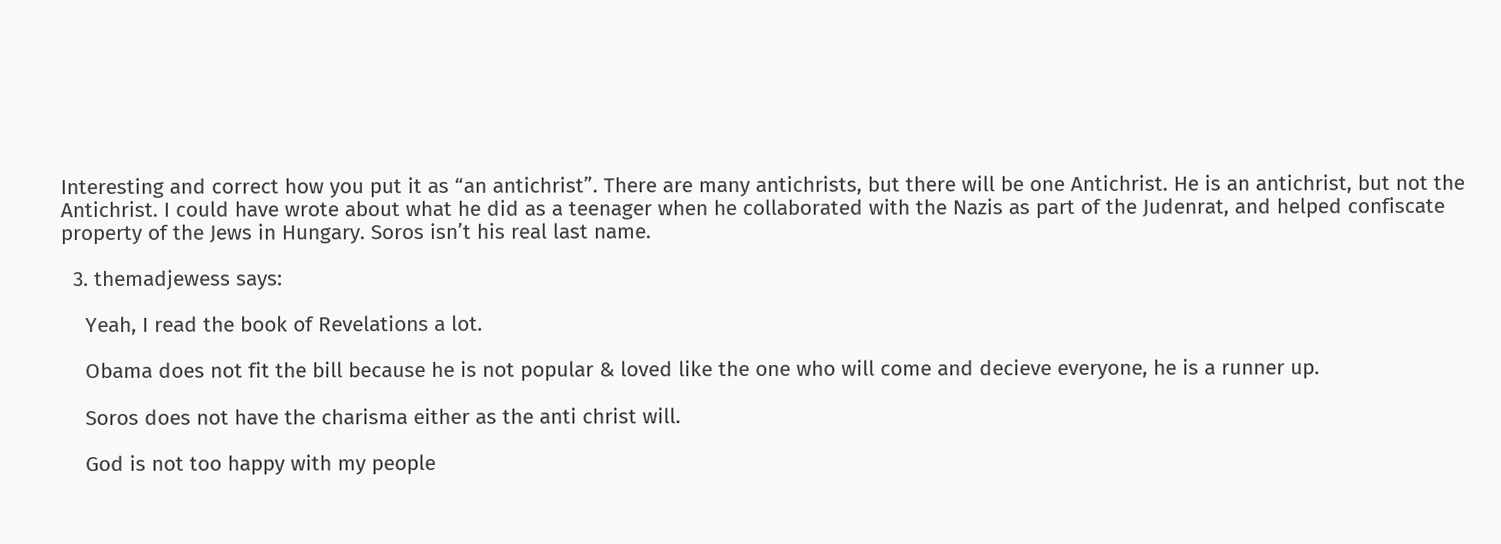Interesting and correct how you put it as “an antichrist”. There are many antichrists, but there will be one Antichrist. He is an antichrist, but not the Antichrist. I could have wrote about what he did as a teenager when he collaborated with the Nazis as part of the Judenrat, and helped confiscate property of the Jews in Hungary. Soros isn’t his real last name.

  3. themadjewess says:

    Yeah, I read the book of Revelations a lot.

    Obama does not fit the bill because he is not popular & loved like the one who will come and decieve everyone, he is a runner up.

    Soros does not have the charisma either as the anti christ will.

    God is not too happy with my people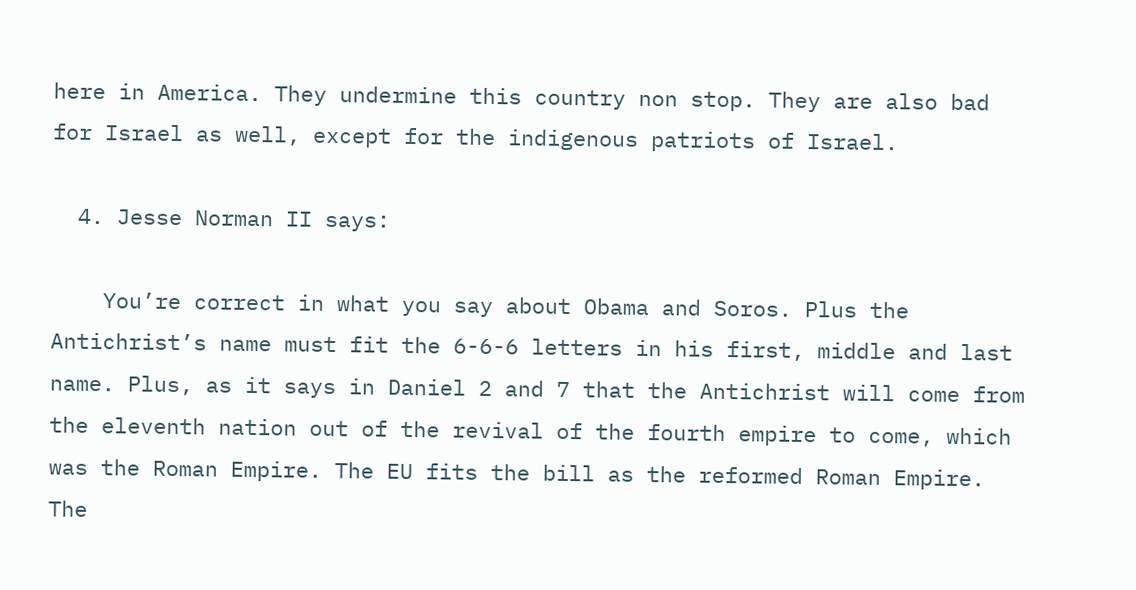here in America. They undermine this country non stop. They are also bad for Israel as well, except for the indigenous patriots of Israel.

  4. Jesse Norman II says:

    You’re correct in what you say about Obama and Soros. Plus the Antichrist’s name must fit the 6-6-6 letters in his first, middle and last name. Plus, as it says in Daniel 2 and 7 that the Antichrist will come from the eleventh nation out of the revival of the fourth empire to come, which was the Roman Empire. The EU fits the bill as the reformed Roman Empire. The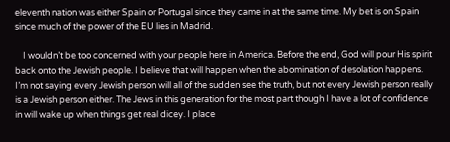eleventh nation was either Spain or Portugal since they came in at the same time. My bet is on Spain since much of the power of the EU lies in Madrid.

    I wouldn’t be too concerned with your people here in America. Before the end, God will pour His spirit back onto the Jewish people. I believe that will happen when the abomination of desolation happens. I’m not saying every Jewish person will all of the sudden see the truth, but not every Jewish person really is a Jewish person either. The Jews in this generation for the most part though I have a lot of confidence in will wake up when things get real dicey. I place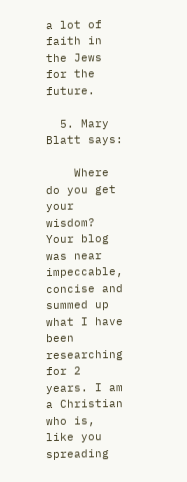a lot of faith in the Jews for the future.

  5. Mary Blatt says:

    Where do you get your wisdom? Your blog was near impeccable, concise and summed up what I have been researching for 2 years. I am a Christian who is, like you spreading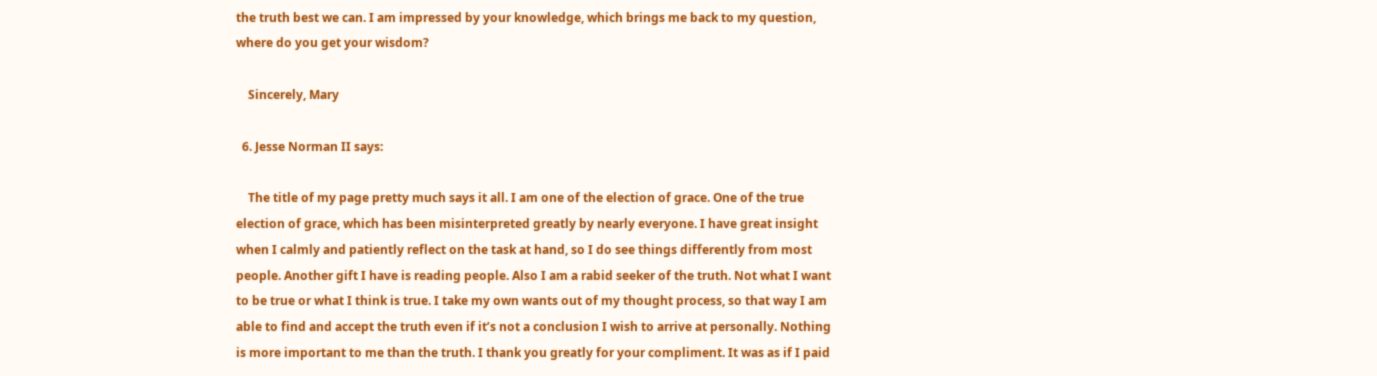the truth best we can. I am impressed by your knowledge, which brings me back to my question, where do you get your wisdom?

    Sincerely, Mary

  6. Jesse Norman II says:

    The title of my page pretty much says it all. I am one of the election of grace. One of the true election of grace, which has been misinterpreted greatly by nearly everyone. I have great insight when I calmly and patiently reflect on the task at hand, so I do see things differently from most people. Another gift I have is reading people. Also I am a rabid seeker of the truth. Not what I want to be true or what I think is true. I take my own wants out of my thought process, so that way I am able to find and accept the truth even if it’s not a conclusion I wish to arrive at personally. Nothing is more important to me than the truth. I thank you greatly for your compliment. It was as if I paid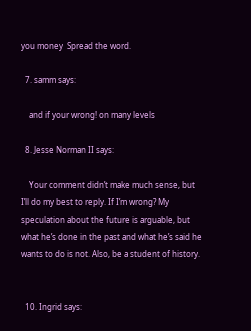you money  Spread the word.

  7. samm says:

    and if your wrong! on many levels

  8. Jesse Norman II says:

    Your comment didn’t make much sense, but I’ll do my best to reply. If I’m wrong? My speculation about the future is arguable, but what he’s done in the past and what he’s said he wants to do is not. Also, be a student of history.


  10. Ingrid says: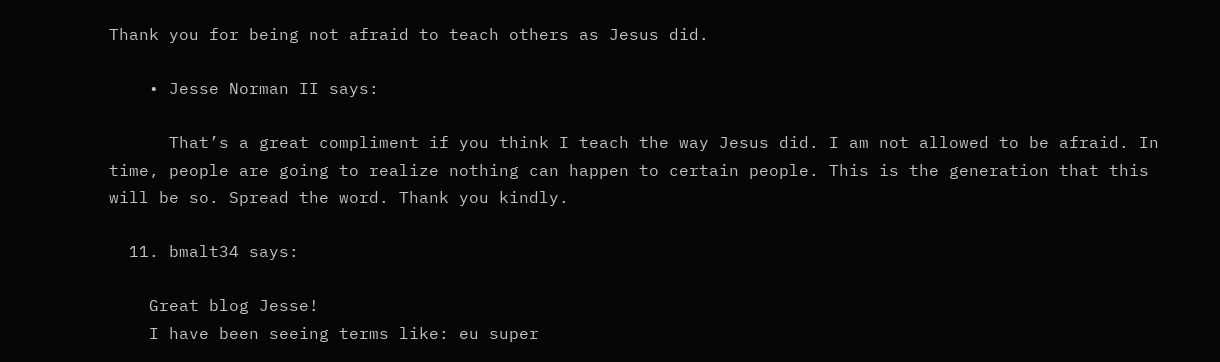Thank you for being not afraid to teach others as Jesus did.

    • Jesse Norman II says:

      That’s a great compliment if you think I teach the way Jesus did. I am not allowed to be afraid. In time, people are going to realize nothing can happen to certain people. This is the generation that this will be so. Spread the word. Thank you kindly.

  11. bmalt34 says:

    Great blog Jesse!
    I have been seeing terms like: eu super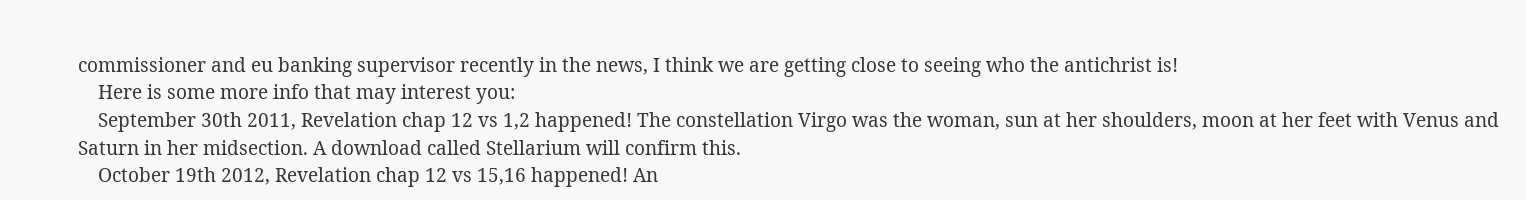commissioner and eu banking supervisor recently in the news, I think we are getting close to seeing who the antichrist is!
    Here is some more info that may interest you:
    September 30th 2011, Revelation chap 12 vs 1,2 happened! The constellation Virgo was the woman, sun at her shoulders, moon at her feet with Venus and Saturn in her midsection. A download called Stellarium will confirm this.
    October 19th 2012, Revelation chap 12 vs 15,16 happened! An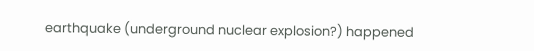earthquake (underground nuclear explosion?) happened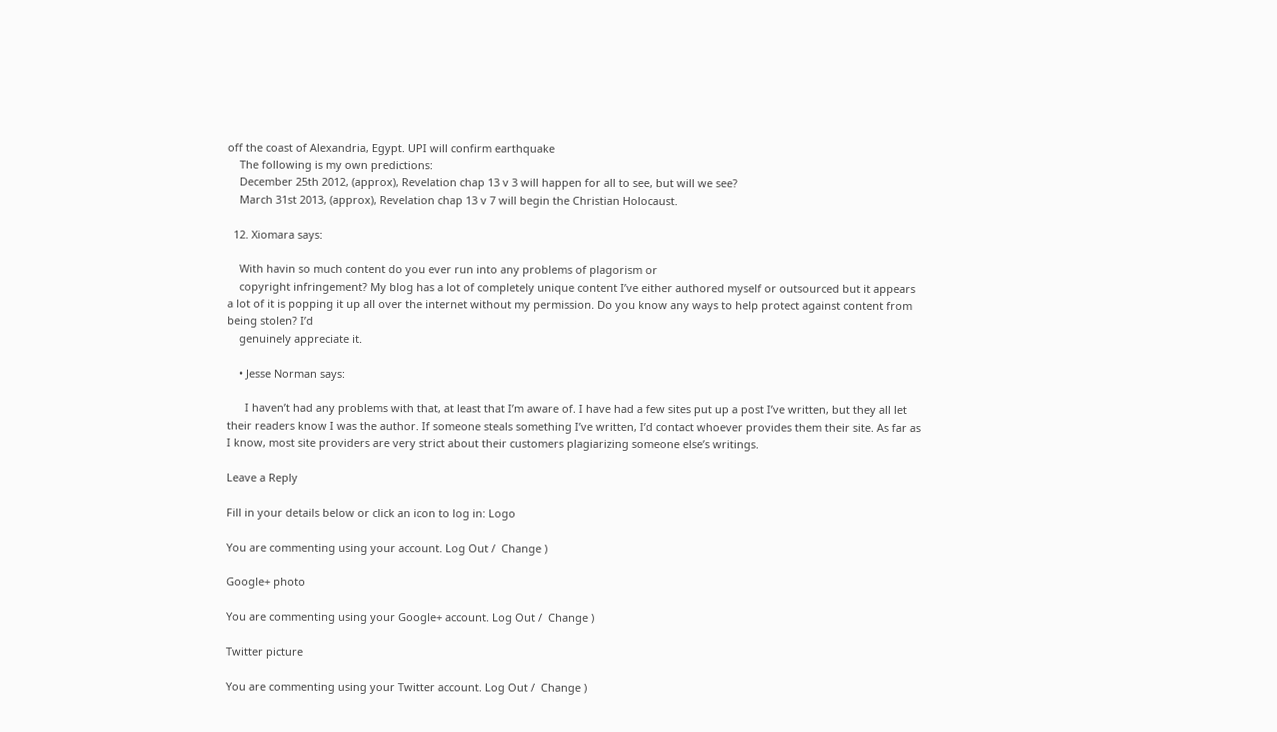off the coast of Alexandria, Egypt. UPI will confirm earthquake
    The following is my own predictions:
    December 25th 2012, (approx), Revelation chap 13 v 3 will happen for all to see, but will we see?
    March 31st 2013, (approx), Revelation chap 13 v 7 will begin the Christian Holocaust.

  12. Xiomara says:

    With havin so much content do you ever run into any problems of plagorism or
    copyright infringement? My blog has a lot of completely unique content I’ve either authored myself or outsourced but it appears a lot of it is popping it up all over the internet without my permission. Do you know any ways to help protect against content from being stolen? I’d
    genuinely appreciate it.

    • Jesse Norman says:

      I haven’t had any problems with that, at least that I’m aware of. I have had a few sites put up a post I’ve written, but they all let their readers know I was the author. If someone steals something I’ve written, I’d contact whoever provides them their site. As far as I know, most site providers are very strict about their customers plagiarizing someone else’s writings.

Leave a Reply

Fill in your details below or click an icon to log in: Logo

You are commenting using your account. Log Out /  Change )

Google+ photo

You are commenting using your Google+ account. Log Out /  Change )

Twitter picture

You are commenting using your Twitter account. Log Out /  Change )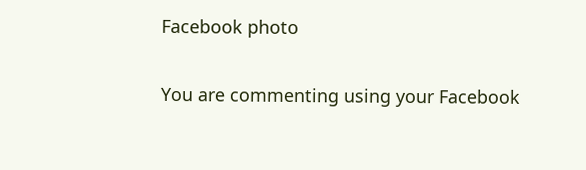Facebook photo

You are commenting using your Facebook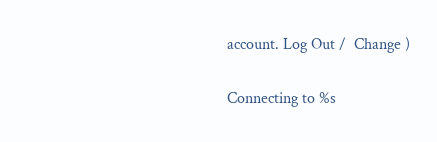account. Log Out /  Change )


Connecting to %s